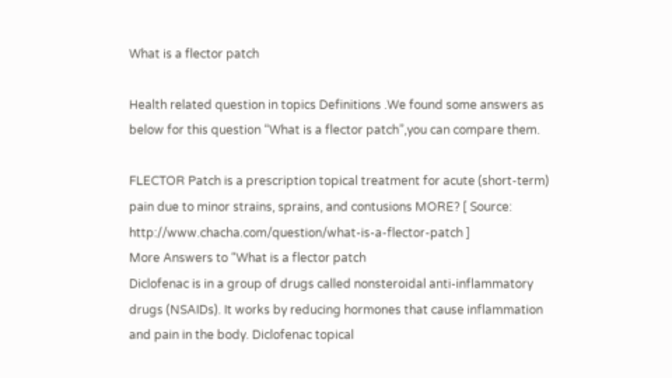What is a flector patch

Health related question in topics Definitions .We found some answers as below for this question “What is a flector patch”,you can compare them.

FLECTOR Patch is a prescription topical treatment for acute (short-term) pain due to minor strains, sprains, and contusions MORE? [ Source: http://www.chacha.com/question/what-is-a-flector-patch ]
More Answers to “What is a flector patch
Diclofenac is in a group of drugs called nonsteroidal anti-inflammatory drugs (NSAIDs). It works by reducing hormones that cause inflammation and pain in the body. Diclofenac topical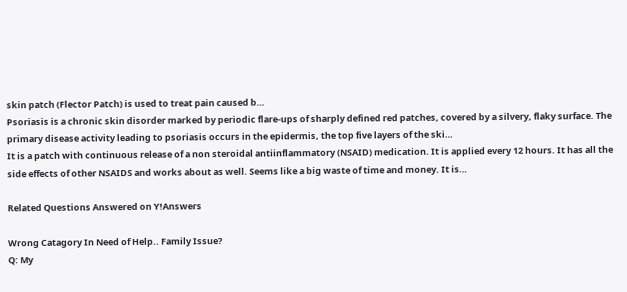skin patch (Flector Patch) is used to treat pain caused b…
Psoriasis is a chronic skin disorder marked by periodic flare-ups of sharply defined red patches, covered by a silvery, flaky surface. The primary disease activity leading to psoriasis occurs in the epidermis, the top five layers of the ski…
It is a patch with continuous release of a non steroidal antiinflammatory (NSAID) medication. It is applied every 12 hours. It has all the side effects of other NSAIDS and works about as well. Seems like a big waste of time and money. It is…

Related Questions Answered on Y!Answers

Wrong Catagory In Need of Help.. Family Issue?
Q: My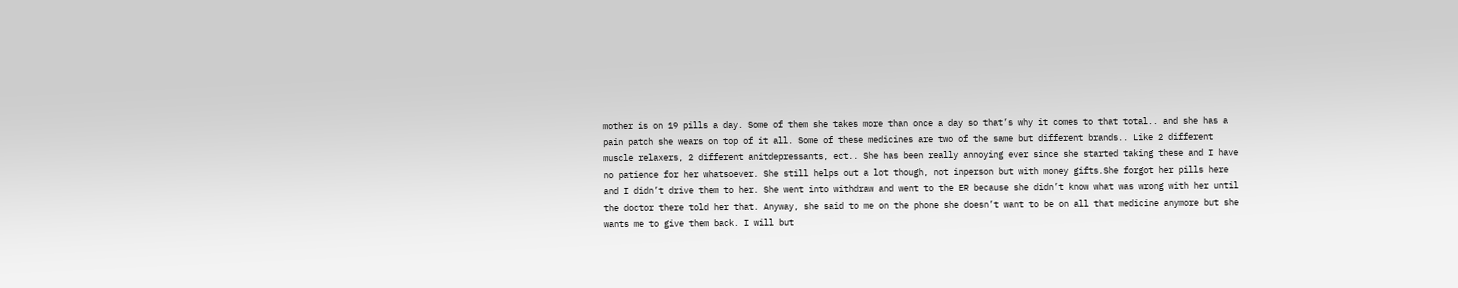mother is on 19 pills a day. Some of them she takes more than once a day so that’s why it comes to that total.. and she has a pain patch she wears on top of it all. Some of these medicines are two of the same but different brands.. Like 2 different muscle relaxers, 2 different anitdepressants, ect.. She has been really annoying ever since she started taking these and I have no patience for her whatsoever. She still helps out a lot though, not inperson but with money gifts.She forgot her pills here and I didn’t drive them to her. She went into withdraw and went to the ER because she didn’t know what was wrong with her until the doctor there told her that. Anyway, she said to me on the phone she doesn’t want to be on all that medicine anymore but she wants me to give them back. I will but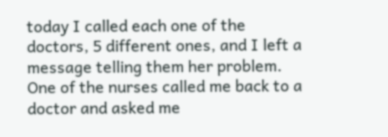today I called each one of the doctors, 5 different ones, and I left a message telling them her problem. One of the nurses called me back to a doctor and asked me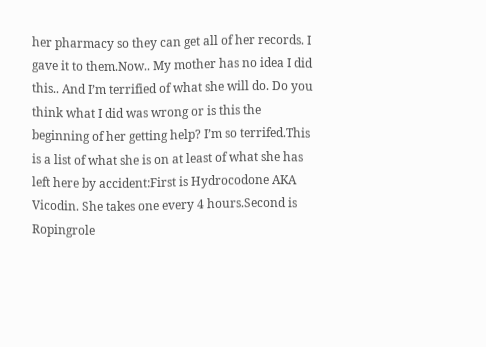her pharmacy so they can get all of her records. I gave it to them.Now.. My mother has no idea I did this.. And I’m terrified of what she will do. Do you think what I did was wrong or is this the beginning of her getting help? I’m so terrifed.This is a list of what she is on at least of what she has left here by accident:First is Hydrocodone AKA Vicodin. She takes one every 4 hours.Second is Ropingrole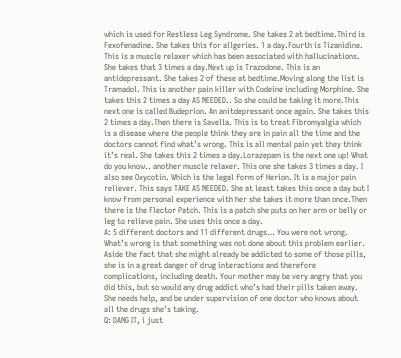which is used for Restless Leg Syndrome. She takes 2 at bedtime.Third is Fexofenadine. She takes this for allgeries. 1 a day.Fourth is Tizanidine. This is a muscle relaxer which has been associated with hallucinations. She takes that 3 times a day.Next up is Trazodone. This is an antidepressant. She takes 2 of these at bedtime.Moving along the list is Tramadol. This is another pain killer with Codeine including Morphine. She takes this 2 times a day AS NEEDED.. So she could be taking it more.This next one is called Budeprion. An anitdepressant once again. She takes this 2 times a day.Then there is Savella. This is to treat Fibromyalgia which is a disease where the people think they are in pain all the time and the doctors cannot find what’s wrong. This is all mental pain yet they think it’s real. She takes this 2 times a day.Lorazepam is the next one up! What do you know.. another muscle relaxer. This one she takes 3 times a day. I also see Oxycotin. Which is the legal form of Herion. It is a major pain reliever. This says TAKE AS NEEDED. She at least takes this once a day but I know from personal experience with her she takes it more than once.Then there is the Flector Patch. This is a patch she puts on her arm or belly or leg to relieve pain. She uses this once a day.
A: 5 different doctors and 11 different drugs… You were not wrong. What’s wrong is that something was not done about this problem earlier. Aside the fact that she might already be addicted to some of those pills, she is in a great danger of drug interactions and therefore complications, including death. Your mother may be very angry that you did this, but so would any drug addict who’s had their pills taken away. She needs help, and be under supervision of one doctor who knows about all the drugs she’s taking.
Q: DANG IT, i just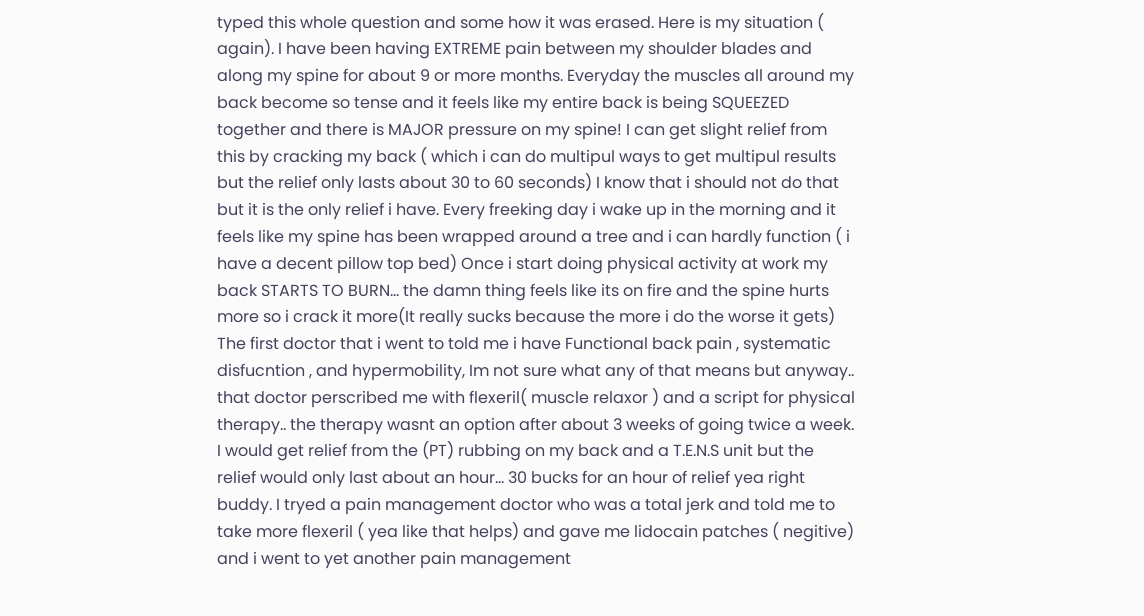typed this whole question and some how it was erased. Here is my situation ( again). I have been having EXTREME pain between my shoulder blades and along my spine for about 9 or more months. Everyday the muscles all around my back become so tense and it feels like my entire back is being SQUEEZED together and there is MAJOR pressure on my spine! I can get slight relief from this by cracking my back ( which i can do multipul ways to get multipul results but the relief only lasts about 30 to 60 seconds) I know that i should not do that but it is the only relief i have. Every freeking day i wake up in the morning and it feels like my spine has been wrapped around a tree and i can hardly function ( i have a decent pillow top bed) Once i start doing physical activity at work my back STARTS TO BURN… the damn thing feels like its on fire and the spine hurts more so i crack it more(It really sucks because the more i do the worse it gets) The first doctor that i went to told me i have Functional back pain , systematic disfucntion , and hypermobility, Im not sure what any of that means but anyway.. that doctor perscribed me with flexeril( muscle relaxor ) and a script for physical therapy.. the therapy wasnt an option after about 3 weeks of going twice a week. I would get relief from the (PT) rubbing on my back and a T.E.N.S unit but the relief would only last about an hour… 30 bucks for an hour of relief yea right buddy. I tryed a pain management doctor who was a total jerk and told me to take more flexeril ( yea like that helps) and gave me lidocain patches ( negitive) and i went to yet another pain management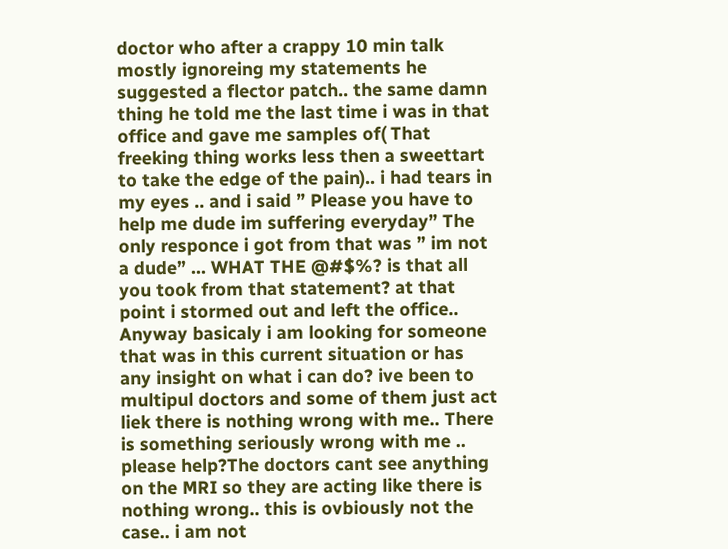doctor who after a crappy 10 min talk mostly ignoreing my statements he suggested a flector patch.. the same damn thing he told me the last time i was in that office and gave me samples of( That freeking thing works less then a sweettart to take the edge of the pain).. i had tears in my eyes .. and i said ” Please you have to help me dude im suffering everyday” The only responce i got from that was ” im not a dude” … WHAT THE @#$%? is that all you took from that statement? at that point i stormed out and left the office.. Anyway basicaly i am looking for someone that was in this current situation or has any insight on what i can do? ive been to multipul doctors and some of them just act liek there is nothing wrong with me.. There is something seriously wrong with me .. please help?The doctors cant see anything on the MRI so they are acting like there is nothing wrong.. this is ovbiously not the case.. i am not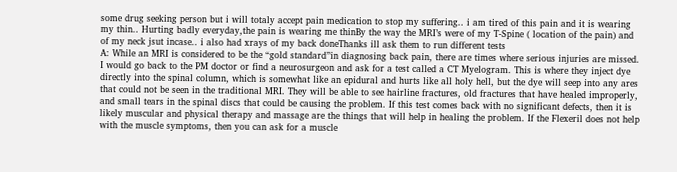some drug seeking person but i will totaly accept pain medication to stop my suffering.. i am tired of this pain and it is wearing my thin.. Hurting badly everyday,the pain is wearing me thinBy the way the MRI’s were of my T-Spine ( location of the pain) and of my neck jsut incase.. i also had xrays of my back doneThanks ill ask them to run different tests
A: While an MRI is considered to be the “gold standard”in diagnosing back pain, there are times where serious injuries are missed. I would go back to the PM doctor or find a neurosurgeon and ask for a test called a CT Myelogram. This is where they inject dye directly into the spinal column, which is somewhat like an epidural and hurts like all holy hell, but the dye will seep into any ares that could not be seen in the traditional MRI. They will be able to see hairline fractures, old fractures that have healed improperly, and small tears in the spinal discs that could be causing the problem. If this test comes back with no significant defects, then it is likely muscular and physical therapy and massage are the things that will help in healing the problem. If the Flexeril does not help with the muscle symptoms, then you can ask for a muscle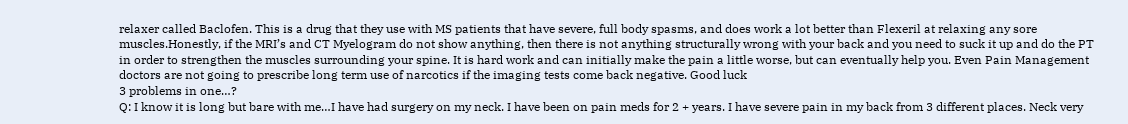relaxer called Baclofen. This is a drug that they use with MS patients that have severe, full body spasms, and does work a lot better than Flexeril at relaxing any sore muscles.Honestly, if the MRI’s and CT Myelogram do not show anything, then there is not anything structurally wrong with your back and you need to suck it up and do the PT in order to strengthen the muscles surrounding your spine. It is hard work and can initially make the pain a little worse, but can eventually help you. Even Pain Management doctors are not going to prescribe long term use of narcotics if the imaging tests come back negative. Good luck
3 problems in one…?
Q: I know it is long but bare with me…I have had surgery on my neck. I have been on pain meds for 2 + years. I have severe pain in my back from 3 different places. Neck very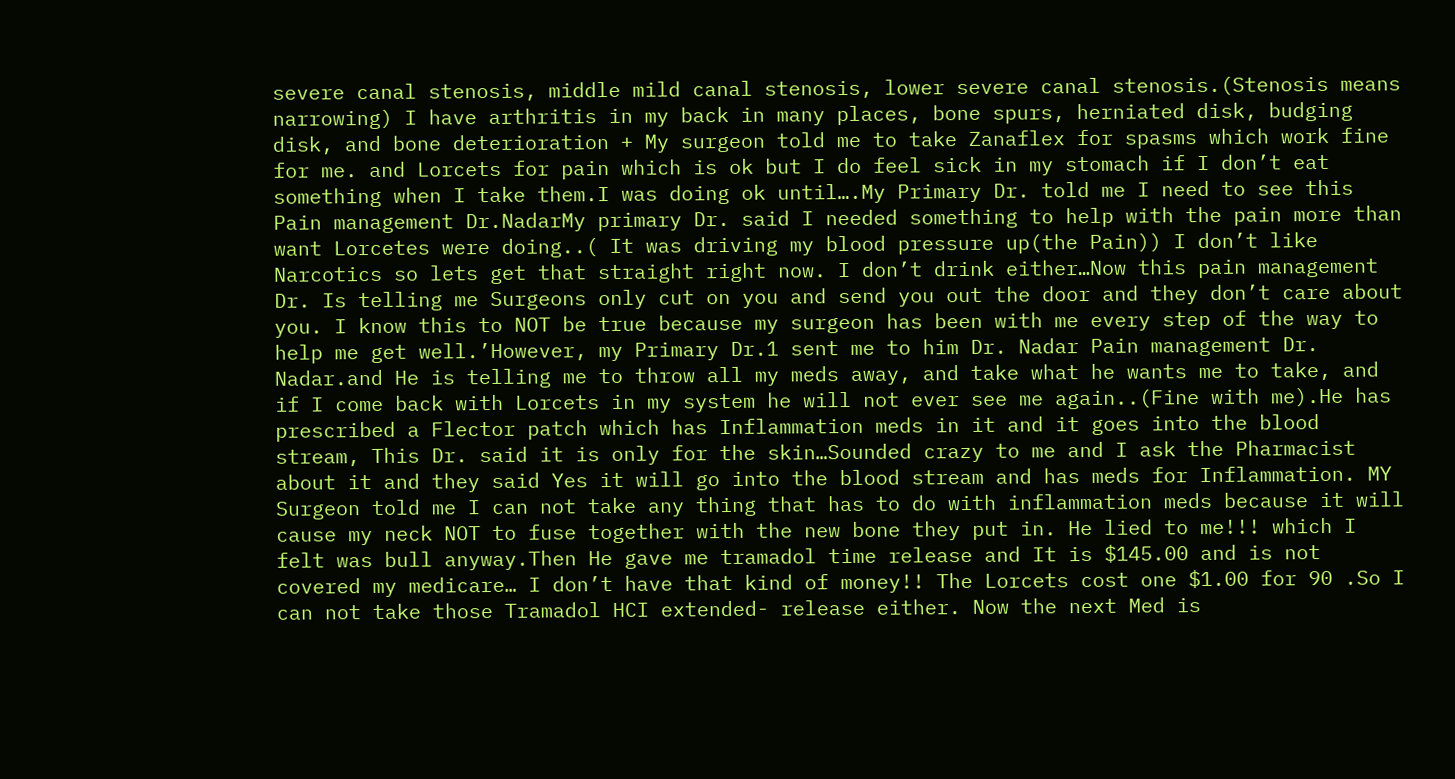severe canal stenosis, middle mild canal stenosis, lower severe canal stenosis.(Stenosis means narrowing) I have arthritis in my back in many places, bone spurs, herniated disk, budging disk, and bone deterioration + My surgeon told me to take Zanaflex for spasms which work fine for me. and Lorcets for pain which is ok but I do feel sick in my stomach if I don’t eat something when I take them.I was doing ok until….My Primary Dr. told me I need to see this Pain management Dr.NadarMy primary Dr. said I needed something to help with the pain more than want Lorcetes were doing..( It was driving my blood pressure up(the Pain)) I don’t like Narcotics so lets get that straight right now. I don’t drink either…Now this pain management Dr. Is telling me Surgeons only cut on you and send you out the door and they don’t care about you. I know this to NOT be true because my surgeon has been with me every step of the way to help me get well.’However, my Primary Dr.1 sent me to him Dr. Nadar Pain management Dr. Nadar.and He is telling me to throw all my meds away, and take what he wants me to take, and if I come back with Lorcets in my system he will not ever see me again..(Fine with me).He has prescribed a Flector patch which has Inflammation meds in it and it goes into the blood stream, This Dr. said it is only for the skin…Sounded crazy to me and I ask the Pharmacist about it and they said Yes it will go into the blood stream and has meds for Inflammation. MY Surgeon told me I can not take any thing that has to do with inflammation meds because it will cause my neck NOT to fuse together with the new bone they put in. He lied to me!!! which I felt was bull anyway.Then He gave me tramadol time release and It is $145.00 and is not covered my medicare… I don’t have that kind of money!! The Lorcets cost one $1.00 for 90 .So I can not take those Tramadol HCI extended- release either. Now the next Med is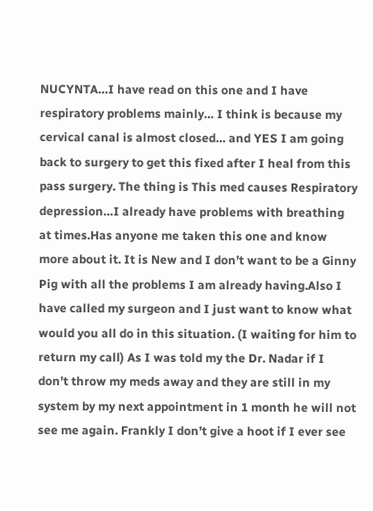NUCYNTA…I have read on this one and I have respiratory problems mainly… I think is because my cervical canal is almost closed… and YES I am going back to surgery to get this fixed after I heal from this pass surgery. The thing is This med causes Respiratory depression…I already have problems with breathing at times.Has anyone me taken this one and know more about it. It is New and I don’t want to be a Ginny Pig with all the problems I am already having.Also I have called my surgeon and I just want to know what would you all do in this situation. (I waiting for him to return my call) As I was told my the Dr. Nadar if I don’t throw my meds away and they are still in my system by my next appointment in 1 month he will not see me again. Frankly I don’t give a hoot if I ever see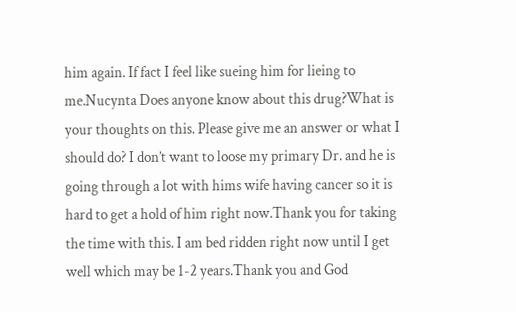him again. If fact I feel like sueing him for lieing to me.Nucynta Does anyone know about this drug?What is your thoughts on this. Please give me an answer or what I should do? I don’t want to loose my primary Dr. and he is going through a lot with hims wife having cancer so it is hard to get a hold of him right now.Thank you for taking the time with this. I am bed ridden right now until I get well which may be 1-2 years.Thank you and God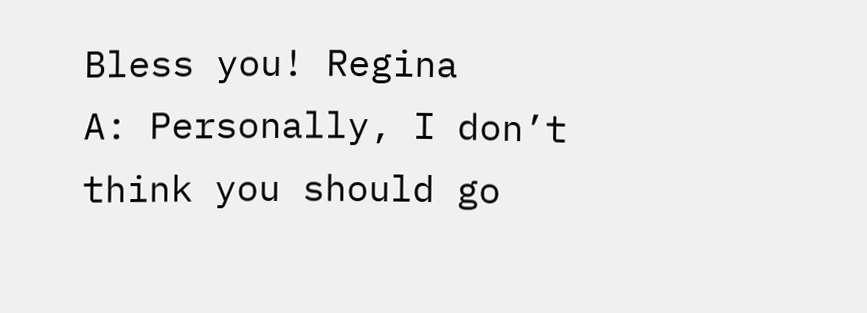Bless you! Regina
A: Personally, I don’t think you should go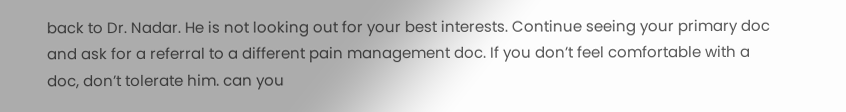back to Dr. Nadar. He is not looking out for your best interests. Continue seeing your primary doc and ask for a referral to a different pain management doc. If you don’t feel comfortable with a doc, don’t tolerate him. can you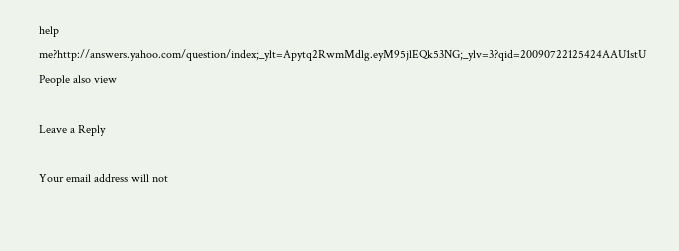help me?http://answers.yahoo.com/question/index;_ylt=Apytq2RwmMdlg.eyM95jlEQk53NG;_ylv=3?qid=20090722125424AAU1stU
People also view

Leave a Reply

Your email address will not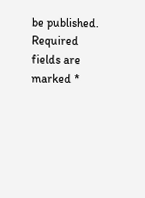be published. Required fields are marked *